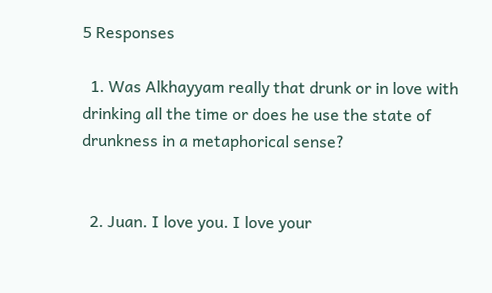5 Responses

  1. Was Alkhayyam really that drunk or in love with drinking all the time or does he use the state of drunkness in a metaphorical sense?


  2. Juan. I love you. I love your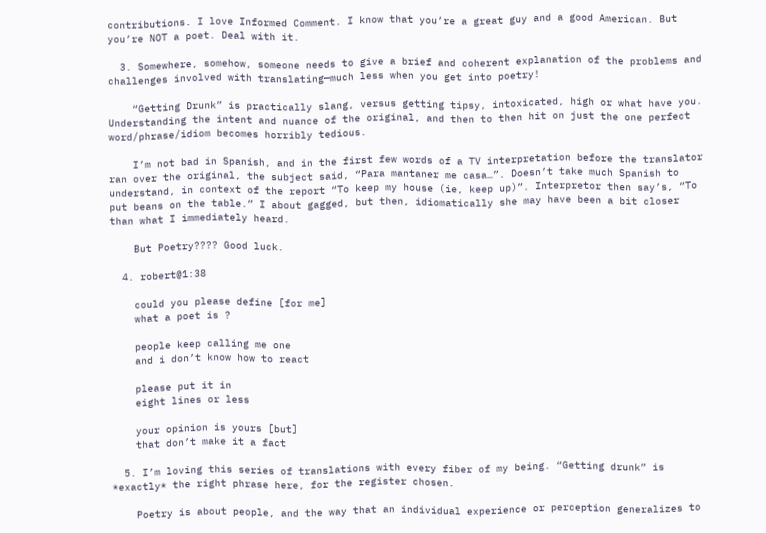contributions. I love Informed Comment. I know that you’re a great guy and a good American. But you’re NOT a poet. Deal with it.

  3. Somewhere, somehow, someone needs to give a brief and coherent explanation of the problems and challenges involved with translating—much less when you get into poetry!

    “Getting Drunk” is practically slang, versus getting tipsy, intoxicated, high or what have you. Understanding the intent and nuance of the original, and then to then hit on just the one perfect word/phrase/idiom becomes horribly tedious.

    I’m not bad in Spanish, and in the first few words of a TV interpretation before the translator ran over the original, the subject said, “Para mantaner me casa…”. Doesn’t take much Spanish to understand, in context of the report “To keep my house (ie, keep up)”. Interpretor then say’s, “To put beans on the table.” I about gagged, but then, idiomatically she may have been a bit closer than what I immediately heard.

    But Poetry???? Good luck.

  4. robert@1:38

    could you please define [for me]
    what a poet is ?

    people keep calling me one
    and i don’t know how to react

    please put it in
    eight lines or less

    your opinion is yours [but]
    that don’t make it a fact

  5. I’m loving this series of translations with every fiber of my being. “Getting drunk” is *exactly* the right phrase here, for the register chosen.

    Poetry is about people, and the way that an individual experience or perception generalizes to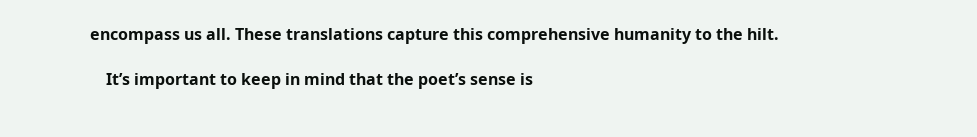encompass us all. These translations capture this comprehensive humanity to the hilt.

    It’s important to keep in mind that the poet’s sense is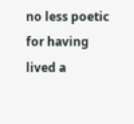no less poetic for having lived a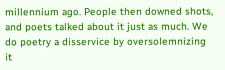millennium ago. People then downed shots, and poets talked about it just as much. We do poetry a disservice by oversolemnizing it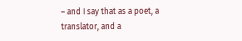– and I say that as a poet, a translator, and a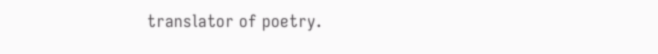translator of poetry.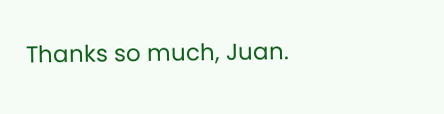Thanks so much, Juan.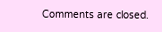Comments are closed.